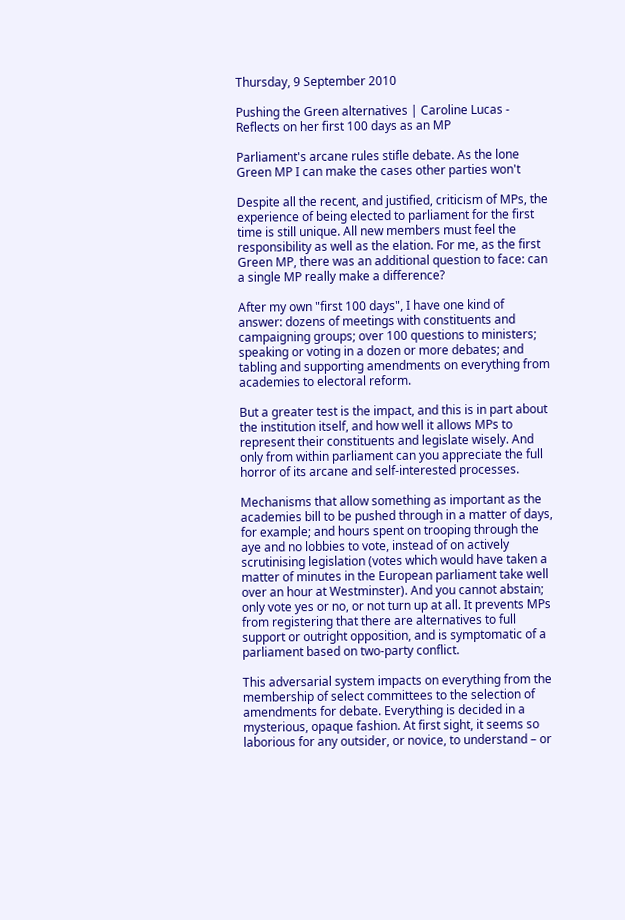Thursday, 9 September 2010

Pushing the Green alternatives | Caroline Lucas - Reflects on her first 100 days as an MP

Parliament's arcane rules stifle debate. As the lone Green MP I can make the cases other parties won't

Despite all the recent, and justified, criticism of MPs, the experience of being elected to parliament for the first time is still unique. All new members must feel the responsibility as well as the elation. For me, as the first Green MP, there was an additional question to face: can a single MP really make a difference?

After my own "first 100 days", I have one kind of answer: dozens of meetings with constituents and campaigning groups; over 100 questions to ministers; speaking or voting in a dozen or more debates; and tabling and supporting amendments on everything from academies to electoral reform.

But a greater test is the impact, and this is in part about the institution itself, and how well it allows MPs to represent their constituents and legislate wisely. And only from within parliament can you appreciate the full horror of its arcane and self-interested processes.

Mechanisms that allow something as important as the academies bill to be pushed through in a matter of days, for example; and hours spent on trooping through the aye and no lobbies to vote, instead of on actively scrutinising legislation (votes which would have taken a matter of minutes in the European parliament take well over an hour at Westminster). And you cannot abstain; only vote yes or no, or not turn up at all. It prevents MPs from registering that there are alternatives to full support or outright opposition, and is symptomatic of a parliament based on two-party conflict.

This adversarial system impacts on everything from the membership of select committees to the selection of amendments for debate. Everything is decided in a mysterious, opaque fashion. At first sight, it seems so laborious for any outsider, or novice, to understand – or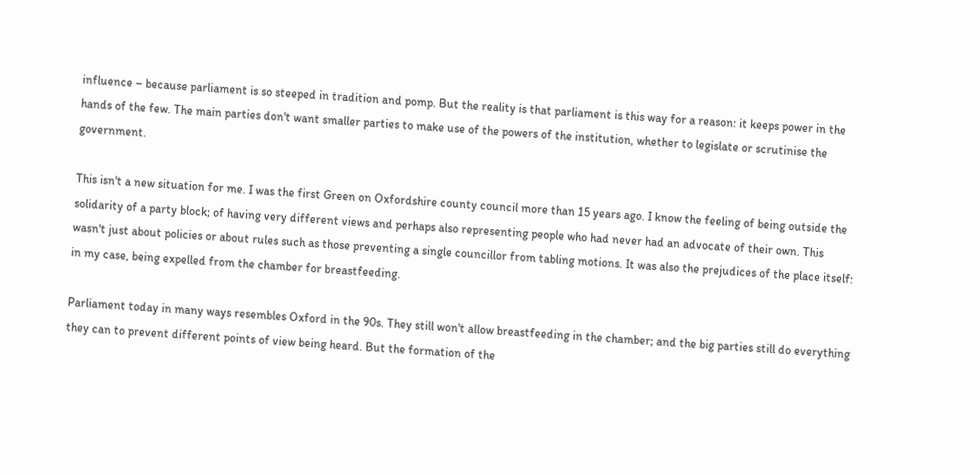influence – because parliament is so steeped in tradition and pomp. But the reality is that parliament is this way for a reason: it keeps power in the hands of the few. The main parties don't want smaller parties to make use of the powers of the institution, whether to legislate or scrutinise the government.

This isn't a new situation for me. I was the first Green on Oxfordshire county council more than 15 years ago. I know the feeling of being outside the solidarity of a party block; of having very different views and perhaps also representing people who had never had an advocate of their own. This wasn't just about policies or about rules such as those preventing a single councillor from tabling motions. It was also the prejudices of the place itself: in my case, being expelled from the chamber for breastfeeding.

Parliament today in many ways resembles Oxford in the 90s. They still won't allow breastfeeding in the chamber; and the big parties still do everything they can to prevent different points of view being heard. But the formation of the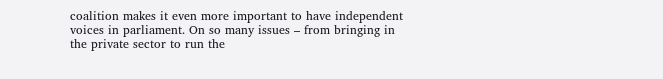coalition makes it even more important to have independent voices in parliament. On so many issues – from bringing in the private sector to run the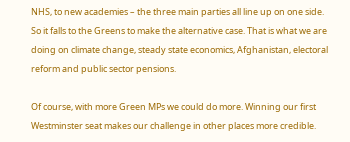NHS, to new academies – the three main parties all line up on one side. So it falls to the Greens to make the alternative case. That is what we are doing on climate change, steady state economics, Afghanistan, electoral reform and public sector pensions.

Of course, with more Green MPs we could do more. Winning our first Westminster seat makes our challenge in other places more credible.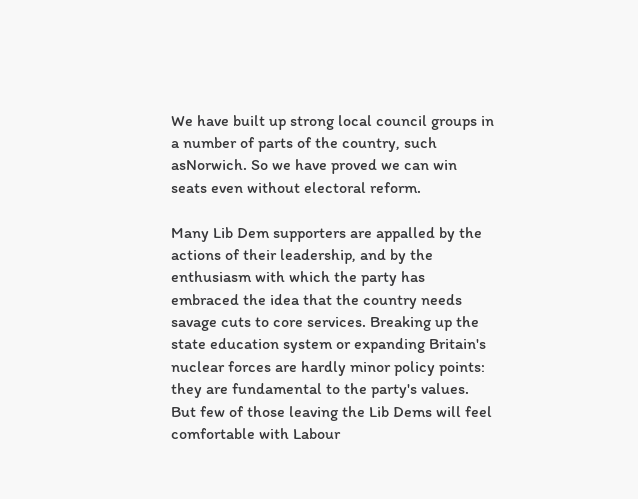We have built up strong local council groups in a number of parts of the country, such asNorwich. So we have proved we can win seats even without electoral reform.

Many Lib Dem supporters are appalled by the actions of their leadership, and by the enthusiasm with which the party has embraced the idea that the country needs savage cuts to core services. Breaking up the state education system or expanding Britain's nuclear forces are hardly minor policy points: they are fundamental to the party's values. But few of those leaving the Lib Dems will feel comfortable with Labour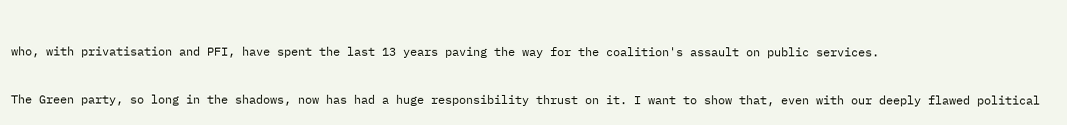who, with privatisation and PFI, have spent the last 13 years paving the way for the coalition's assault on public services.

The Green party, so long in the shadows, now has had a huge responsibility thrust on it. I want to show that, even with our deeply flawed political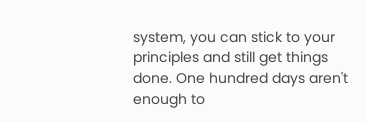system, you can stick to your principles and still get things done. One hundred days aren't enough to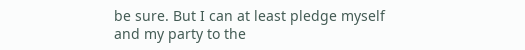be sure. But I can at least pledge myself and my party to the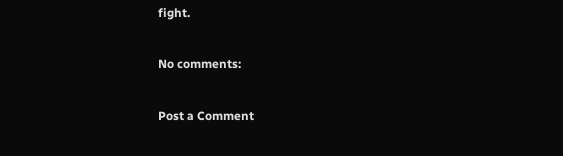fight.

No comments:

Post a Comment